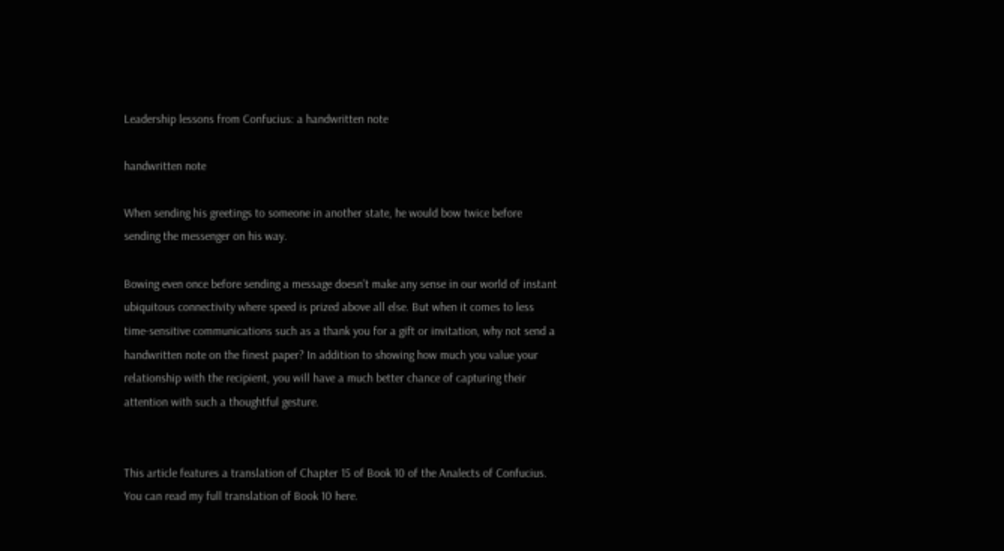Leadership lessons from Confucius: a handwritten note

handwritten note

When sending his greetings to someone in another state, he would bow twice before sending the messenger on his way.

Bowing even once before sending a message doesn’t make any sense in our world of instant ubiquitous connectivity where speed is prized above all else. But when it comes to less time-sensitive communications such as a thank you for a gift or invitation, why not send a handwritten note on the finest paper? In addition to showing how much you value your relationship with the recipient, you will have a much better chance of capturing their attention with such a thoughtful gesture.


This article features a translation of Chapter 15 of Book 10 of the Analects of Confucius. You can read my full translation of Book 10 here.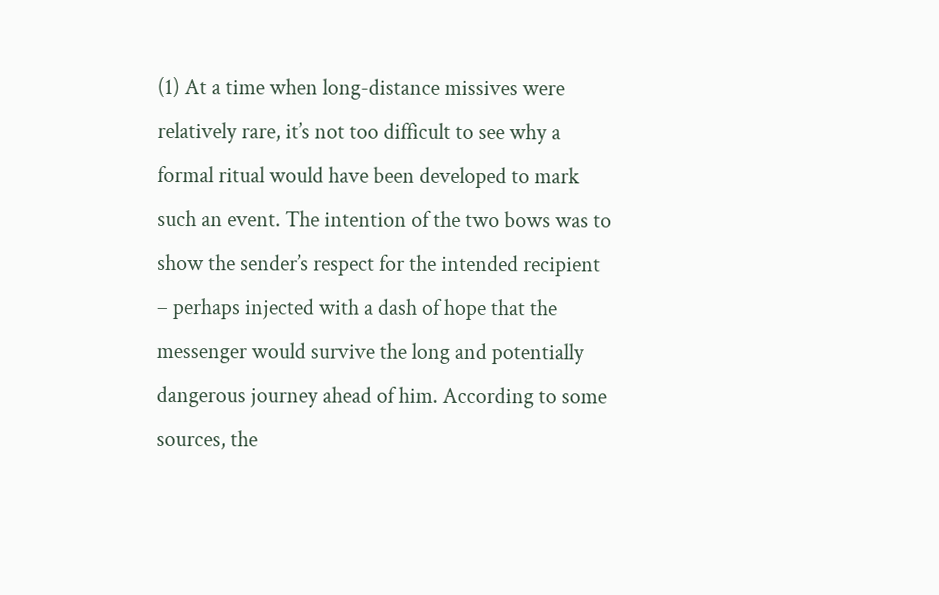(1) At a time when long-distance missives were relatively rare, it’s not too difficult to see why a formal ritual would have been developed to mark such an event. The intention of the two bows was to show the sender’s respect for the intended recipient – perhaps injected with a dash of hope that the messenger would survive the long and potentially dangerous journey ahead of him. According to some sources, the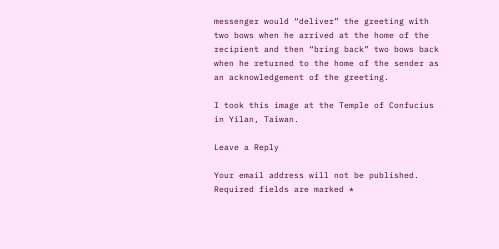messenger would “deliver” the greeting with two bows when he arrived at the home of the recipient and then “bring back” two bows back when he returned to the home of the sender as an acknowledgement of the greeting.

I took this image at the Temple of Confucius in Yilan, Taiwan.

Leave a Reply

Your email address will not be published. Required fields are marked *